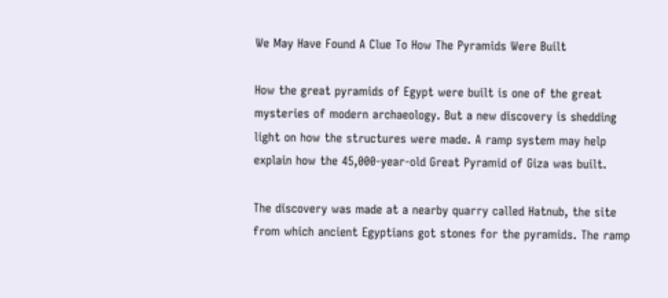We May Have Found A Clue To How The Pyramids Were Built

How the great pyramids of Egypt were built is one of the great mysteries of modern archaeology. But a new discovery is shedding light on how the structures were made. A ramp system may help explain how the 45,000-year-old Great Pyramid of Giza was built.

The discovery was made at a nearby quarry called Hatnub, the site from which ancient Egyptians got stones for the pyramids. The ramp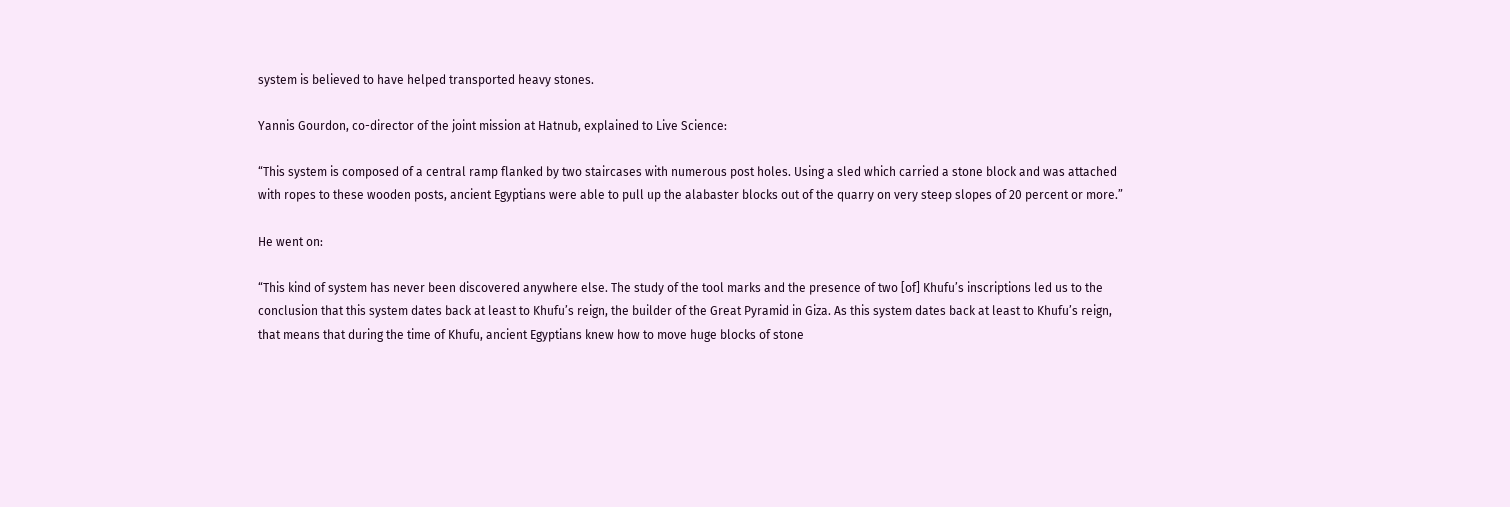system is believed to have helped transported heavy stones.

Yannis Gourdon, co-director of the joint mission at Hatnub, explained to Live Science:

“This system is composed of a central ramp flanked by two staircases with numerous post holes. Using a sled which carried a stone block and was attached with ropes to these wooden posts, ancient Egyptians were able to pull up the alabaster blocks out of the quarry on very steep slopes of 20 percent or more.”

He went on:

“This kind of system has never been discovered anywhere else. The study of the tool marks and the presence of two [of] Khufu’s inscriptions led us to the conclusion that this system dates back at least to Khufu’s reign, the builder of the Great Pyramid in Giza. As this system dates back at least to Khufu’s reign, that means that during the time of Khufu, ancient Egyptians knew how to move huge blocks of stone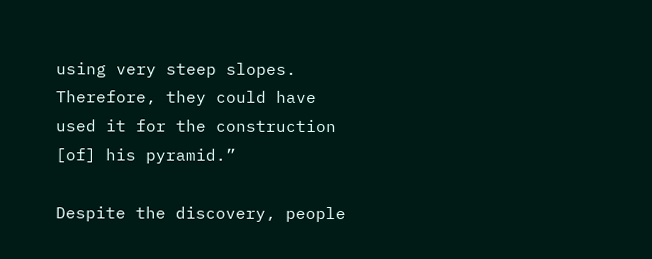using very steep slopes. Therefore, they could have used it for the construction [of] his pyramid.”

Despite the discovery, people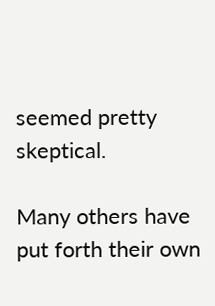seemed pretty skeptical.

Many others have put forth their own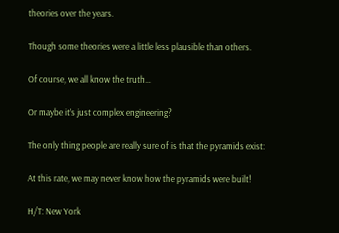theories over the years.

Though some theories were a little less plausible than others.

Of course, we all know the truth…

Or maybe it’s just complex engineering?

The only thing people are really sure of is that the pyramids exist:

At this rate, we may never know how the pyramids were built!

H/T: New York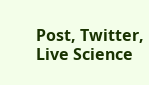Post, Twitter, Live Science